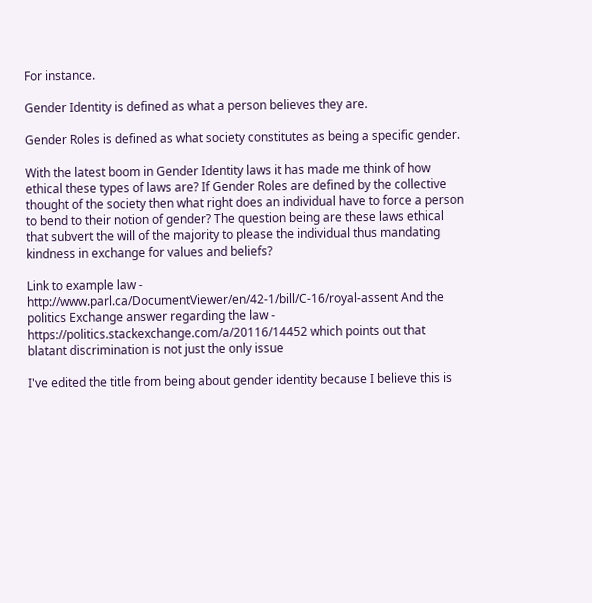For instance.

Gender Identity is defined as what a person believes they are.

Gender Roles is defined as what society constitutes as being a specific gender.

With the latest boom in Gender Identity laws it has made me think of how ethical these types of laws are? If Gender Roles are defined by the collective thought of the society then what right does an individual have to force a person to bend to their notion of gender? The question being are these laws ethical that subvert the will of the majority to please the individual thus mandating kindness in exchange for values and beliefs?

Link to example law - http://www.parl.ca/DocumentViewer/en/42-1/bill/C-16/royal-assent And the politics Exchange answer regarding the law - https://politics.stackexchange.com/a/20116/14452 which points out that blatant discrimination is not just the only issue

I've edited the title from being about gender identity because I believe this is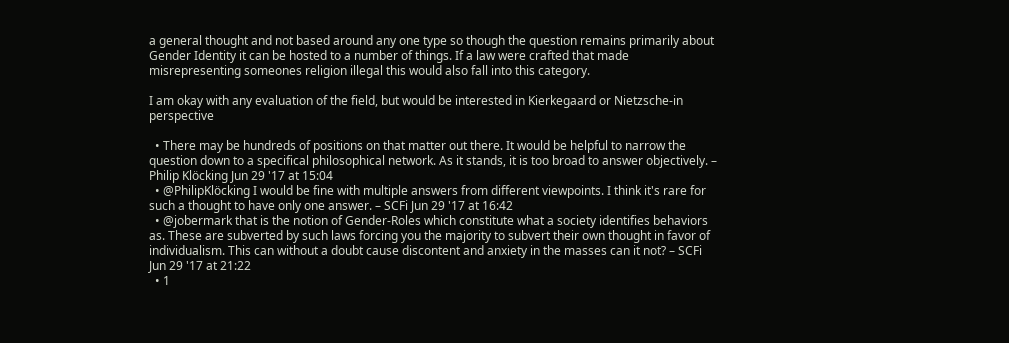a general thought and not based around any one type so though the question remains primarily about Gender Identity it can be hosted to a number of things. If a law were crafted that made misrepresenting someones religion illegal this would also fall into this category.

I am okay with any evaluation of the field, but would be interested in Kierkegaard or Nietzsche-in perspective

  • There may be hundreds of positions on that matter out there. It would be helpful to narrow the question down to a specifical philosophical network. As it stands, it is too broad to answer objectively. – Philip Klöcking Jun 29 '17 at 15:04
  • @PhilipKlöcking I would be fine with multiple answers from different viewpoints. I think it's rare for such a thought to have only one answer. – SCFi Jun 29 '17 at 16:42
  • @jobermark that is the notion of Gender-Roles which constitute what a society identifies behaviors as. These are subverted by such laws forcing you the majority to subvert their own thought in favor of individualism. This can without a doubt cause discontent and anxiety in the masses can it not? – SCFi Jun 29 '17 at 21:22
  • 1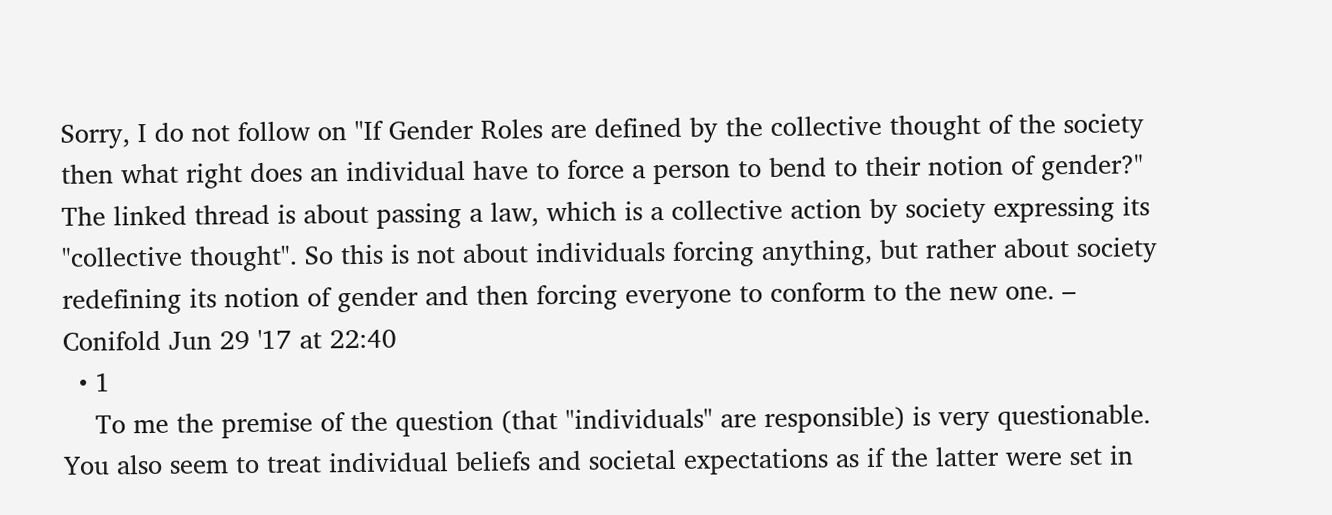Sorry, I do not follow on "If Gender Roles are defined by the collective thought of the society then what right does an individual have to force a person to bend to their notion of gender?" The linked thread is about passing a law, which is a collective action by society expressing its "collective thought". So this is not about individuals forcing anything, but rather about society redefining its notion of gender and then forcing everyone to conform to the new one. – Conifold Jun 29 '17 at 22:40
  • 1
    To me the premise of the question (that "individuals" are responsible) is very questionable. You also seem to treat individual beliefs and societal expectations as if the latter were set in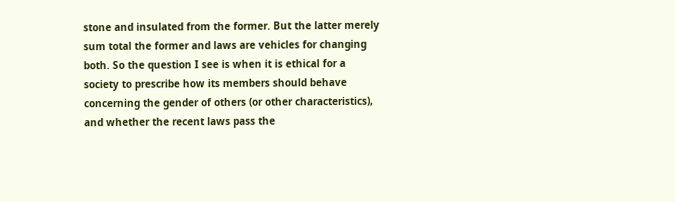stone and insulated from the former. But the latter merely sum total the former and laws are vehicles for changing both. So the question I see is when it is ethical for a society to prescribe how its members should behave concerning the gender of others (or other characteristics), and whether the recent laws pass the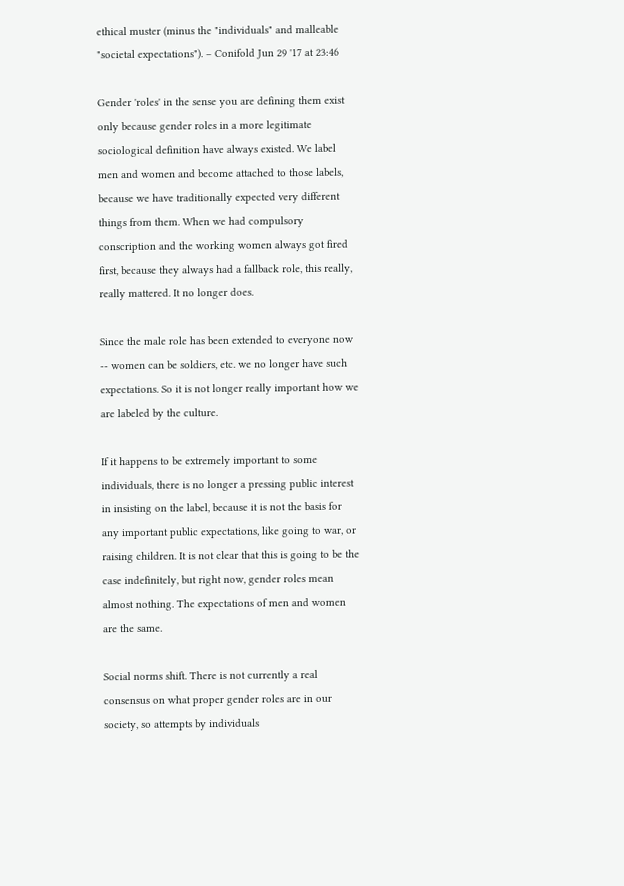ethical muster (minus the "individuals" and malleable "societal expectations"). – Conifold Jun 29 '17 at 23:46

Gender 'roles' in the sense you are defining them exist only because gender roles in a more legitimate sociological definition have always existed. We label men and women and become attached to those labels, because we have traditionally expected very different things from them. When we had compulsory conscription and the working women always got fired first, because they always had a fallback role, this really, really mattered. It no longer does.

Since the male role has been extended to everyone now -- women can be soldiers, etc. we no longer have such expectations. So it is not longer really important how we are labeled by the culture.

If it happens to be extremely important to some individuals, there is no longer a pressing public interest in insisting on the label, because it is not the basis for any important public expectations, like going to war, or raising children. It is not clear that this is going to be the case indefinitely, but right now, gender roles mean almost nothing. The expectations of men and women are the same.

Social norms shift. There is not currently a real consensus on what proper gender roles are in our society, so attempts by individuals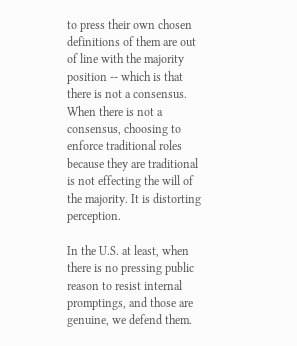to press their own chosen definitions of them are out of line with the majority position -- which is that there is not a consensus. When there is not a consensus, choosing to enforce traditional roles because they are traditional is not effecting the will of the majority. It is distorting perception.

In the U.S. at least, when there is no pressing public reason to resist internal promptings, and those are genuine, we defend them.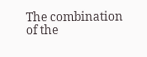The combination of the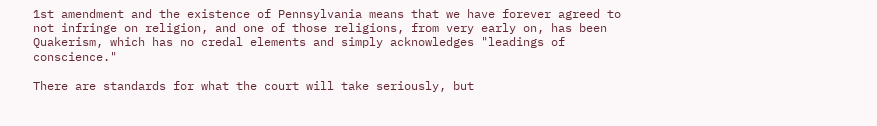1st amendment and the existence of Pennsylvania means that we have forever agreed to not infringe on religion, and one of those religions, from very early on, has been Quakerism, which has no credal elements and simply acknowledges "leadings of conscience."

There are standards for what the court will take seriously, but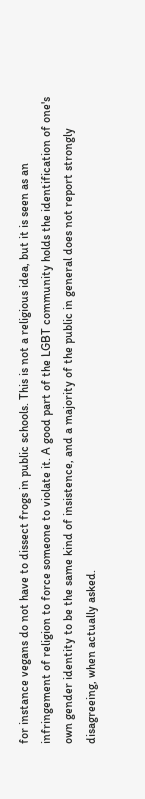for instance vegans do not have to dissect frogs in public schools. This is not a religious idea, but it is seen as an infringement of religion to force someone to violate it. A good part of the LGBT community holds the identification of one's own gender identity to be the same kind of insistence, and a majority of the public in general does not report strongly disagreeing, when actually asked.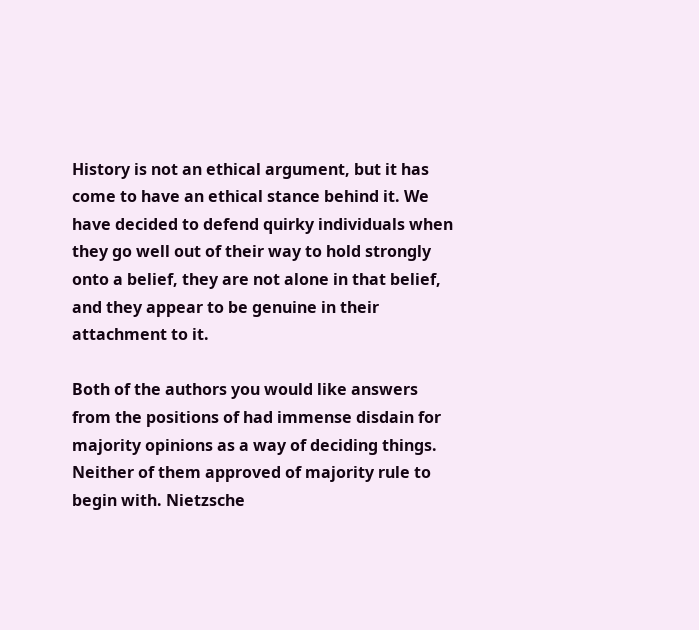History is not an ethical argument, but it has come to have an ethical stance behind it. We have decided to defend quirky individuals when they go well out of their way to hold strongly onto a belief, they are not alone in that belief, and they appear to be genuine in their attachment to it.

Both of the authors you would like answers from the positions of had immense disdain for majority opinions as a way of deciding things. Neither of them approved of majority rule to begin with. Nietzsche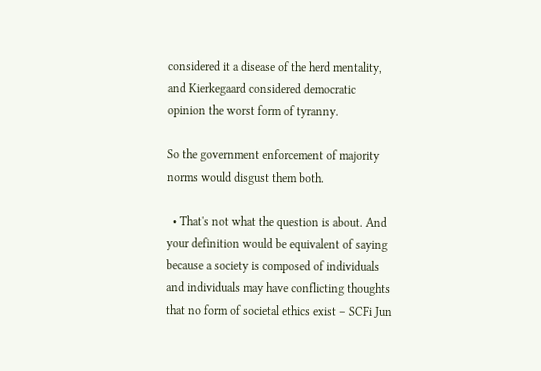considered it a disease of the herd mentality, and Kierkegaard considered democratic opinion the worst form of tyranny.

So the government enforcement of majority norms would disgust them both.

  • That's not what the question is about. And your definition would be equivalent of saying because a society is composed of individuals and individuals may have conflicting thoughts that no form of societal ethics exist – SCFi Jun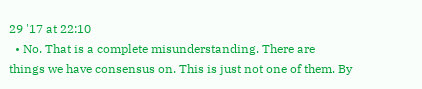29 '17 at 22:10
  • No. That is a complete misunderstanding. There are things we have consensus on. This is just not one of them. By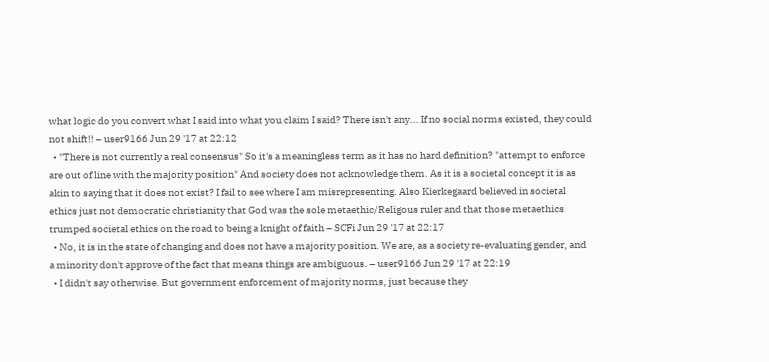what logic do you convert what I said into what you claim I said? There isn't any... If no social norms existed, they could not shift!! – user9166 Jun 29 '17 at 22:12
  • "There is not currently a real consensus" So it's a meaningless term as it has no hard definition? "attempt to enforce are out of line with the majority position" And society does not acknowledge them. As it is a societal concept it is as akin to saying that it does not exist? I fail to see where I am misrepresenting. Also Kierkegaard believed in societal ethics just not democratic christianity that God was the sole metaethic/Religous ruler and that those metaethics trumped societal ethics on the road to being a knight of faith – SCFi Jun 29 '17 at 22:17
  • No, it is in the state of changing and does not have a majority position. We are, as a society re-evaluating gender, and a minority don't approve of the fact that means things are ambiguous. – user9166 Jun 29 '17 at 22:19
  • I didn't say otherwise. But government enforcement of majority norms, just because they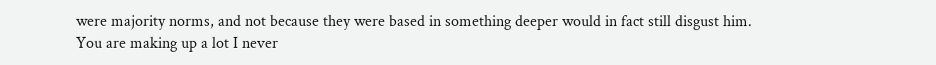were majority norms, and not because they were based in something deeper would in fact still disgust him. You are making up a lot I never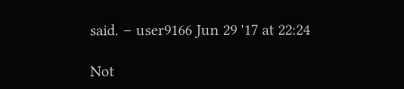said. – user9166 Jun 29 '17 at 22:24

Not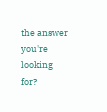the answer you're looking for?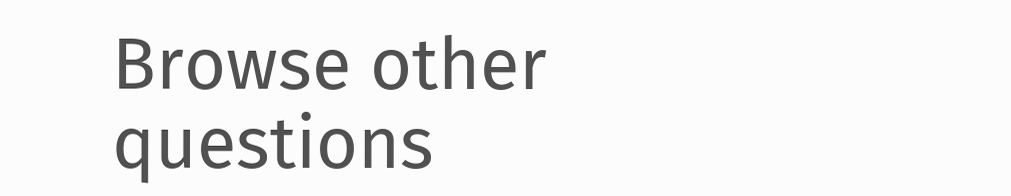Browse other questions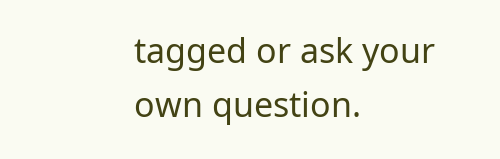tagged or ask your own question.